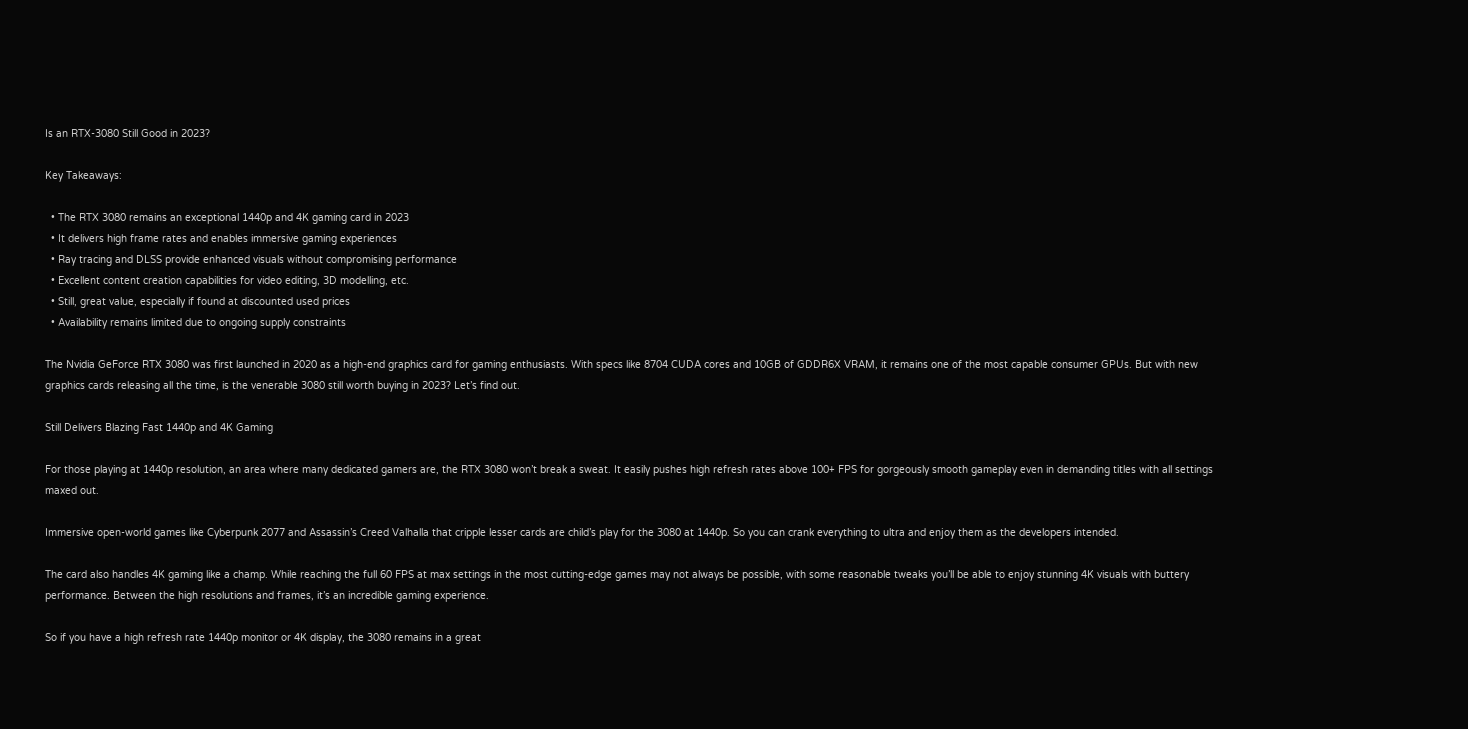Is an RTX-3080 Still Good in 2023?

Key Takeaways:

  • The RTX 3080 remains an exceptional 1440p and 4K gaming card in 2023
  • It delivers high frame rates and enables immersive gaming experiences
  • Ray tracing and DLSS provide enhanced visuals without compromising performance
  • Excellent content creation capabilities for video editing, 3D modelling, etc.
  • Still, great value, especially if found at discounted used prices
  • Availability remains limited due to ongoing supply constraints

The Nvidia GeForce RTX 3080 was first launched in 2020 as a high-end graphics card for gaming enthusiasts. With specs like 8704 CUDA cores and 10GB of GDDR6X VRAM, it remains one of the most capable consumer GPUs. But with new graphics cards releasing all the time, is the venerable 3080 still worth buying in 2023? Let’s find out.

Still Delivers Blazing Fast 1440p and 4K Gaming

For those playing at 1440p resolution, an area where many dedicated gamers are, the RTX 3080 won’t break a sweat. It easily pushes high refresh rates above 100+ FPS for gorgeously smooth gameplay even in demanding titles with all settings maxed out.

Immersive open-world games like Cyberpunk 2077 and Assassin’s Creed Valhalla that cripple lesser cards are child’s play for the 3080 at 1440p. So you can crank everything to ultra and enjoy them as the developers intended.

The card also handles 4K gaming like a champ. While reaching the full 60 FPS at max settings in the most cutting-edge games may not always be possible, with some reasonable tweaks you’ll be able to enjoy stunning 4K visuals with buttery performance. Between the high resolutions and frames, it’s an incredible gaming experience.

So if you have a high refresh rate 1440p monitor or 4K display, the 3080 remains in a great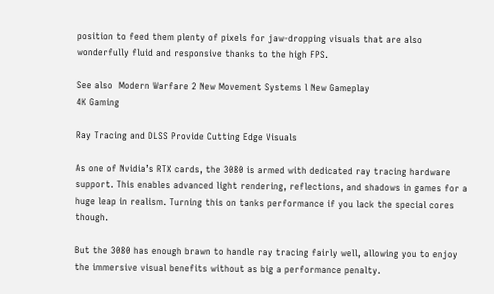position to feed them plenty of pixels for jaw-dropping visuals that are also wonderfully fluid and responsive thanks to the high FPS.

See also  Modern Warfare 2 New Movement Systems l New Gameplay
4K Gaming

Ray Tracing and DLSS Provide Cutting Edge Visuals

As one of Nvidia’s RTX cards, the 3080 is armed with dedicated ray tracing hardware support. This enables advanced light rendering, reflections, and shadows in games for a huge leap in realism. Turning this on tanks performance if you lack the special cores though.

But the 3080 has enough brawn to handle ray tracing fairly well, allowing you to enjoy the immersive visual benefits without as big a performance penalty.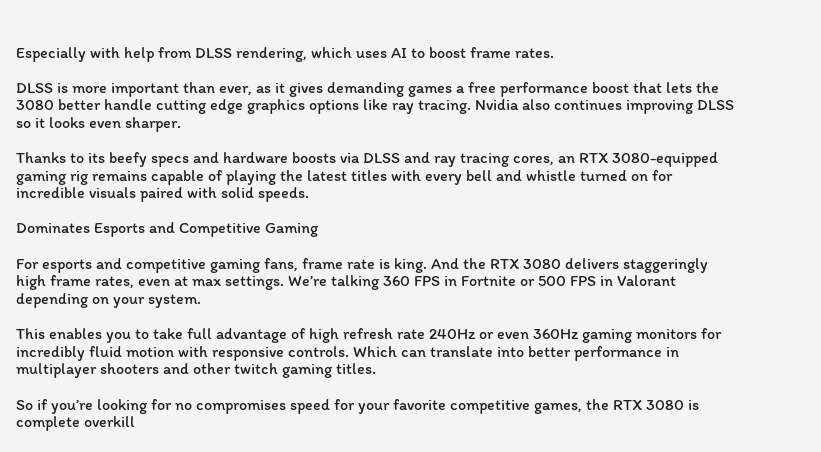Especially with help from DLSS rendering, which uses AI to boost frame rates.

DLSS is more important than ever, as it gives demanding games a free performance boost that lets the 3080 better handle cutting edge graphics options like ray tracing. Nvidia also continues improving DLSS so it looks even sharper.

Thanks to its beefy specs and hardware boosts via DLSS and ray tracing cores, an RTX 3080-equipped gaming rig remains capable of playing the latest titles with every bell and whistle turned on for incredible visuals paired with solid speeds.

Dominates Esports and Competitive Gaming

For esports and competitive gaming fans, frame rate is king. And the RTX 3080 delivers staggeringly high frame rates, even at max settings. We’re talking 360 FPS in Fortnite or 500 FPS in Valorant depending on your system.

This enables you to take full advantage of high refresh rate 240Hz or even 360Hz gaming monitors for incredibly fluid motion with responsive controls. Which can translate into better performance in multiplayer shooters and other twitch gaming titles.

So if you’re looking for no compromises speed for your favorite competitive games, the RTX 3080 is complete overkill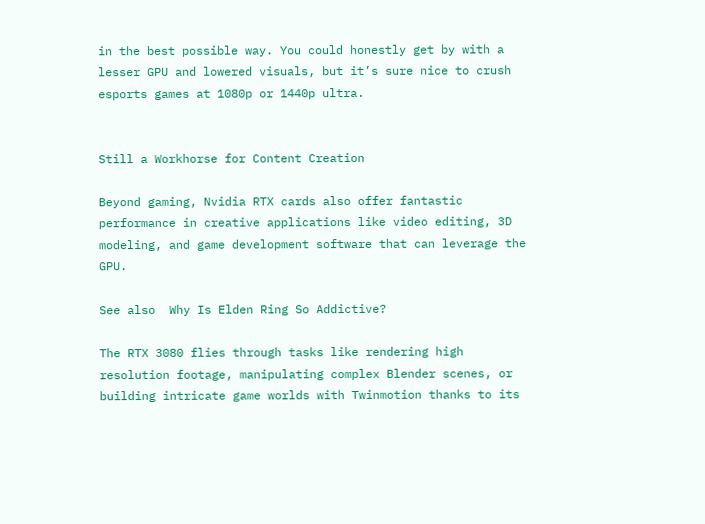in the best possible way. You could honestly get by with a lesser GPU and lowered visuals, but it’s sure nice to crush esports games at 1080p or 1440p ultra.


Still a Workhorse for Content Creation

Beyond gaming, Nvidia RTX cards also offer fantastic performance in creative applications like video editing, 3D modeling, and game development software that can leverage the GPU.

See also  Why Is Elden Ring So Addictive?

The RTX 3080 flies through tasks like rendering high resolution footage, manipulating complex Blender scenes, or building intricate game worlds with Twinmotion thanks to its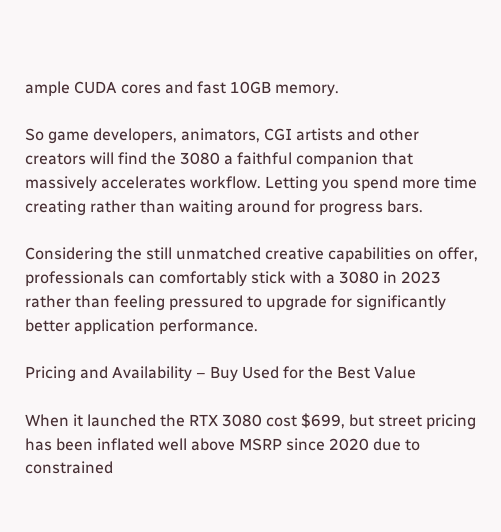ample CUDA cores and fast 10GB memory.

So game developers, animators, CGI artists and other creators will find the 3080 a faithful companion that massively accelerates workflow. Letting you spend more time creating rather than waiting around for progress bars.

Considering the still unmatched creative capabilities on offer, professionals can comfortably stick with a 3080 in 2023 rather than feeling pressured to upgrade for significantly better application performance.

Pricing and Availability – Buy Used for the Best Value

When it launched the RTX 3080 cost $699, but street pricing has been inflated well above MSRP since 2020 due to constrained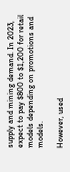supply and mining demand. In 2023, expect to pay $800 to $1,200 for retail models depending on promotions and models.

However, used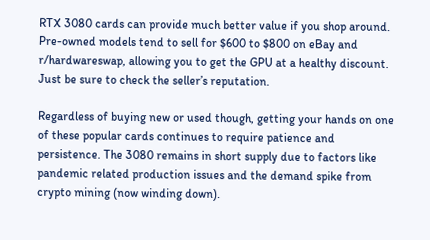RTX 3080 cards can provide much better value if you shop around. Pre-owned models tend to sell for $600 to $800 on eBay and r/hardwareswap, allowing you to get the GPU at a healthy discount. Just be sure to check the seller’s reputation.

Regardless of buying new or used though, getting your hands on one of these popular cards continues to require patience and persistence. The 3080 remains in short supply due to factors like pandemic related production issues and the demand spike from crypto mining (now winding down).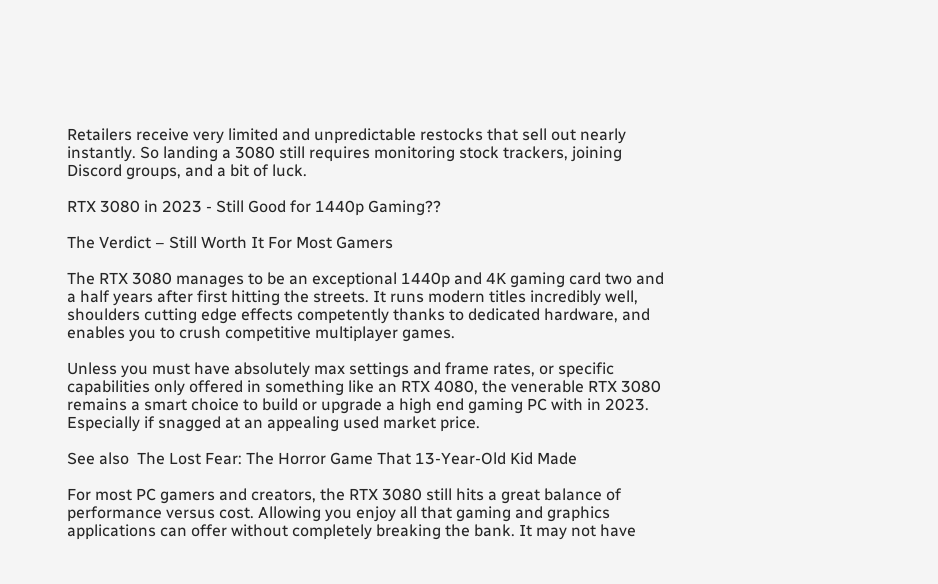Retailers receive very limited and unpredictable restocks that sell out nearly instantly. So landing a 3080 still requires monitoring stock trackers, joining Discord groups, and a bit of luck.

RTX 3080 in 2023 - Still Good for 1440p Gaming??

The Verdict – Still Worth It For Most Gamers

The RTX 3080 manages to be an exceptional 1440p and 4K gaming card two and a half years after first hitting the streets. It runs modern titles incredibly well, shoulders cutting edge effects competently thanks to dedicated hardware, and enables you to crush competitive multiplayer games.

Unless you must have absolutely max settings and frame rates, or specific capabilities only offered in something like an RTX 4080, the venerable RTX 3080 remains a smart choice to build or upgrade a high end gaming PC with in 2023. Especially if snagged at an appealing used market price.

See also  The Lost Fear: The Horror Game That 13-Year-Old Kid Made

For most PC gamers and creators, the RTX 3080 still hits a great balance of performance versus cost. Allowing you enjoy all that gaming and graphics applications can offer without completely breaking the bank. It may not have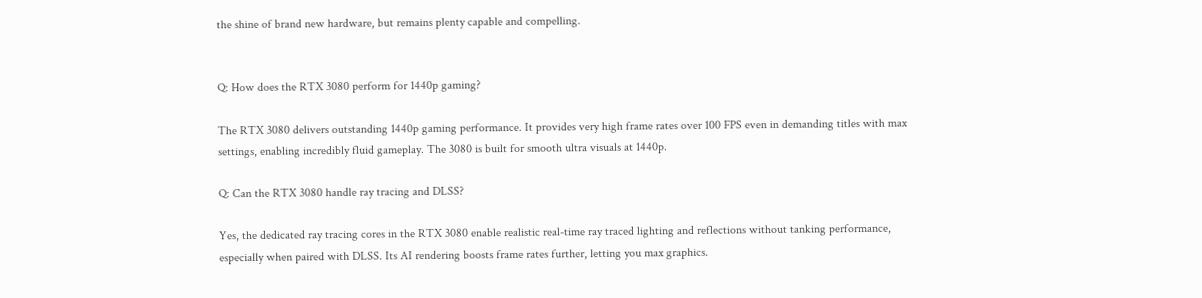the shine of brand new hardware, but remains plenty capable and compelling.


Q: How does the RTX 3080 perform for 1440p gaming?

The RTX 3080 delivers outstanding 1440p gaming performance. It provides very high frame rates over 100 FPS even in demanding titles with max settings, enabling incredibly fluid gameplay. The 3080 is built for smooth ultra visuals at 1440p.

Q: Can the RTX 3080 handle ray tracing and DLSS?

Yes, the dedicated ray tracing cores in the RTX 3080 enable realistic real-time ray traced lighting and reflections without tanking performance, especially when paired with DLSS. Its AI rendering boosts frame rates further, letting you max graphics.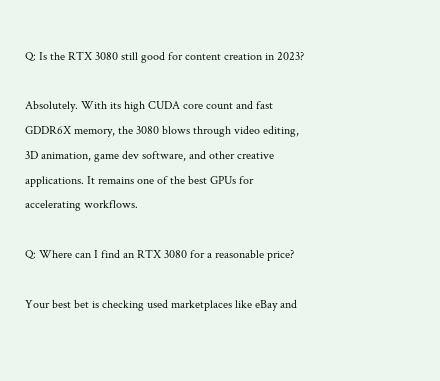Q: Is the RTX 3080 still good for content creation in 2023?

Absolutely. With its high CUDA core count and fast GDDR6X memory, the 3080 blows through video editing, 3D animation, game dev software, and other creative applications. It remains one of the best GPUs for accelerating workflows.

Q: Where can I find an RTX 3080 for a reasonable price?

Your best bet is checking used marketplaces like eBay and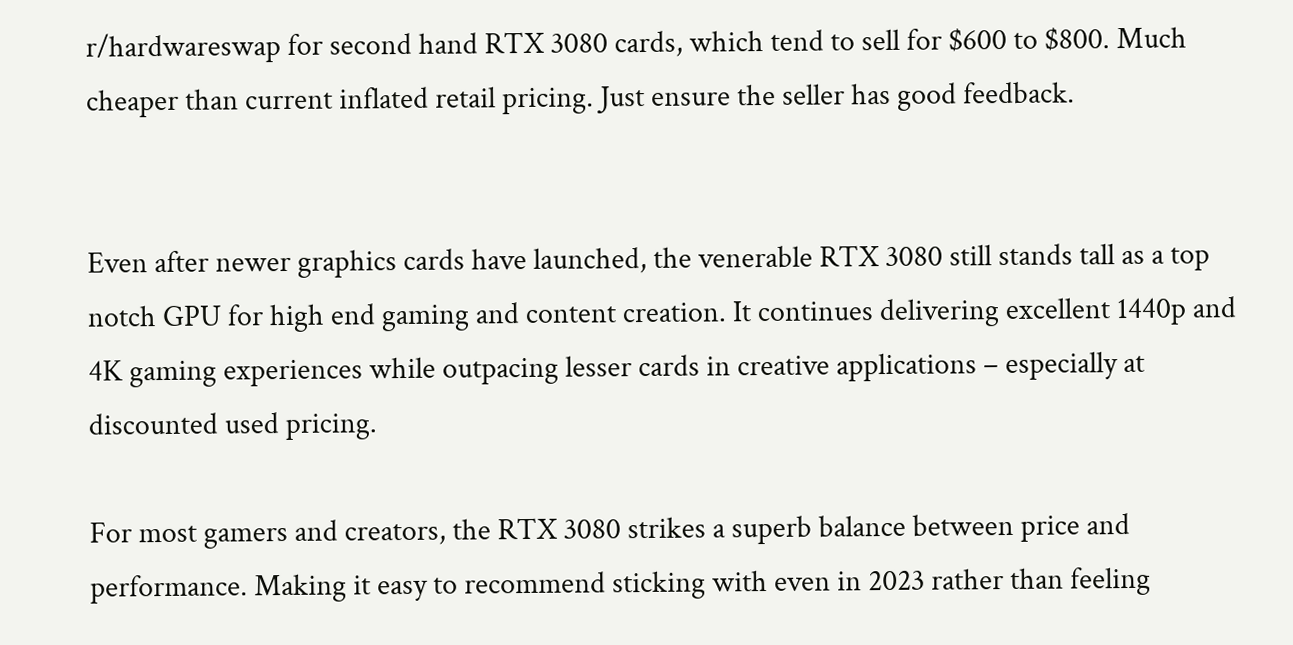r/hardwareswap for second hand RTX 3080 cards, which tend to sell for $600 to $800. Much cheaper than current inflated retail pricing. Just ensure the seller has good feedback.


Even after newer graphics cards have launched, the venerable RTX 3080 still stands tall as a top notch GPU for high end gaming and content creation. It continues delivering excellent 1440p and 4K gaming experiences while outpacing lesser cards in creative applications – especially at discounted used pricing.

For most gamers and creators, the RTX 3080 strikes a superb balance between price and performance. Making it easy to recommend sticking with even in 2023 rather than feeling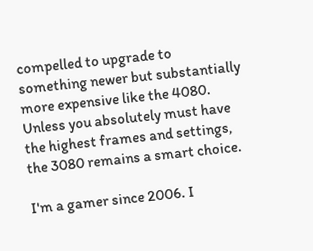compelled to upgrade to something newer but substantially more expensive like the 4080. Unless you absolutely must have the highest frames and settings, the 3080 remains a smart choice.

I'm a gamer since 2006. I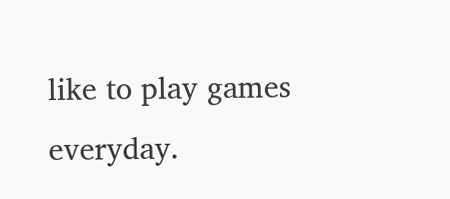like to play games everyday.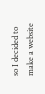so I decided to make a website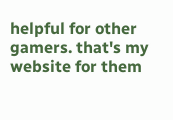helpful for other gamers. that's my website for them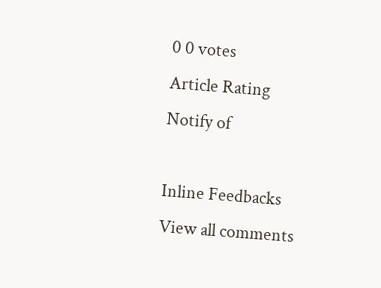0 0 votes
Article Rating
Notify of

Inline Feedbacks
View all comments